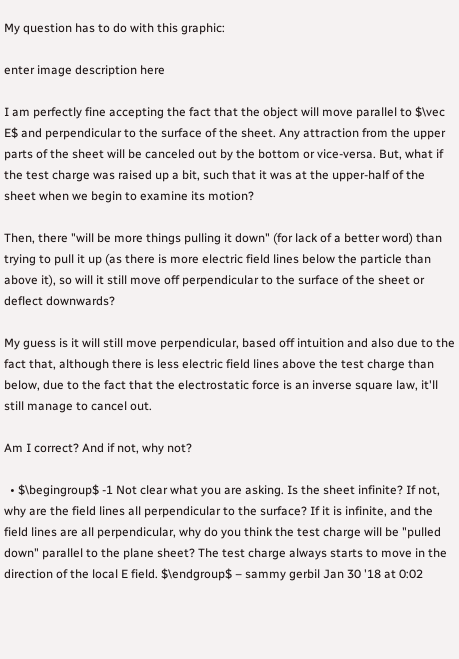My question has to do with this graphic:

enter image description here

I am perfectly fine accepting the fact that the object will move parallel to $\vec E$ and perpendicular to the surface of the sheet. Any attraction from the upper parts of the sheet will be canceled out by the bottom or vice-versa. But, what if the test charge was raised up a bit, such that it was at the upper-half of the sheet when we begin to examine its motion?

Then, there "will be more things pulling it down" (for lack of a better word) than trying to pull it up (as there is more electric field lines below the particle than above it), so will it still move off perpendicular to the surface of the sheet or deflect downwards?

My guess is it will still move perpendicular, based off intuition and also due to the fact that, although there is less electric field lines above the test charge than below, due to the fact that the electrostatic force is an inverse square law, it'll still manage to cancel out.

Am I correct? And if not, why not?

  • $\begingroup$ -1 Not clear what you are asking. Is the sheet infinite? If not, why are the field lines all perpendicular to the surface? If it is infinite, and the field lines are all perpendicular, why do you think the test charge will be "pulled down" parallel to the plane sheet? The test charge always starts to move in the direction of the local E field. $\endgroup$ – sammy gerbil Jan 30 '18 at 0:02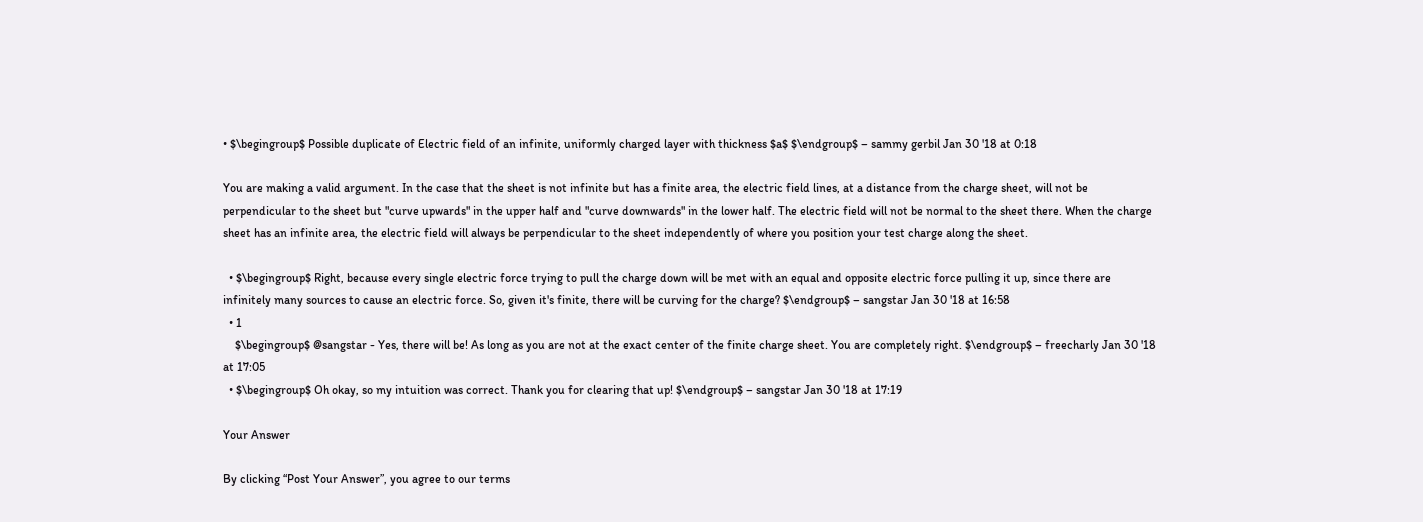• $\begingroup$ Possible duplicate of Electric field of an infinite, uniformly charged layer with thickness $a$ $\endgroup$ – sammy gerbil Jan 30 '18 at 0:18

You are making a valid argument. In the case that the sheet is not infinite but has a finite area, the electric field lines, at a distance from the charge sheet, will not be perpendicular to the sheet but "curve upwards" in the upper half and "curve downwards" in the lower half. The electric field will not be normal to the sheet there. When the charge sheet has an infinite area, the electric field will always be perpendicular to the sheet independently of where you position your test charge along the sheet.

  • $\begingroup$ Right, because every single electric force trying to pull the charge down will be met with an equal and opposite electric force pulling it up, since there are infinitely many sources to cause an electric force. So, given it's finite, there will be curving for the charge? $\endgroup$ – sangstar Jan 30 '18 at 16:58
  • 1
    $\begingroup$ @sangstar - Yes, there will be! As long as you are not at the exact center of the finite charge sheet. You are completely right. $\endgroup$ – freecharly Jan 30 '18 at 17:05
  • $\begingroup$ Oh okay, so my intuition was correct. Thank you for clearing that up! $\endgroup$ – sangstar Jan 30 '18 at 17:19

Your Answer

By clicking “Post Your Answer”, you agree to our terms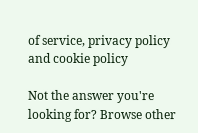of service, privacy policy and cookie policy

Not the answer you're looking for? Browse other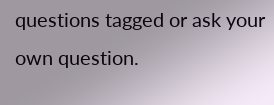questions tagged or ask your own question.